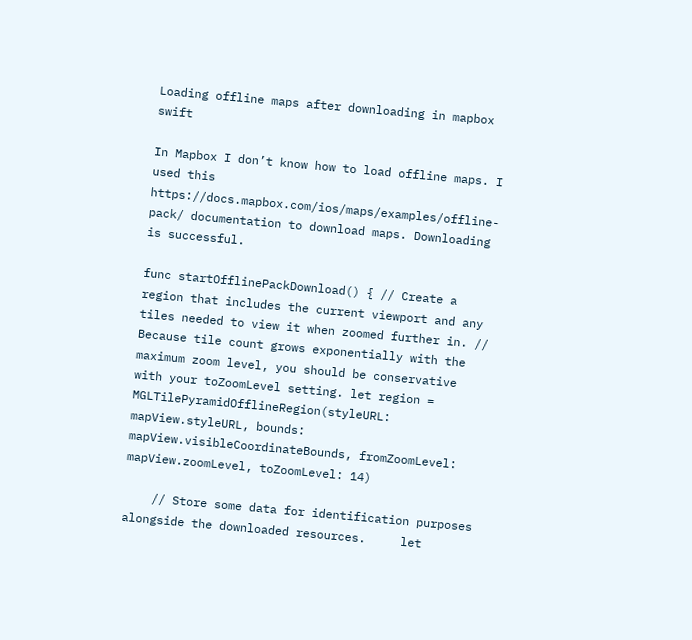Loading offline maps after downloading in mapbox swift

In Mapbox I don’t know how to load offline maps. I used this https://docs.mapbox.com/ios/maps/examples/offline-pack/ documentation to download maps. Downloading is successful.

func startOfflinePackDownload() { // Create a region that includes the current viewport and any tiles needed to view it when zoomed further in. // Because tile count grows exponentially with the maximum zoom level, you should be conservative with your toZoomLevel setting. let region = MGLTilePyramidOfflineRegion(styleURL: mapView.styleURL, bounds: mapView.visibleCoordinateBounds, fromZoomLevel: mapView.zoomLevel, toZoomLevel: 14)

    // Store some data for identification purposes alongside the downloaded resources.     let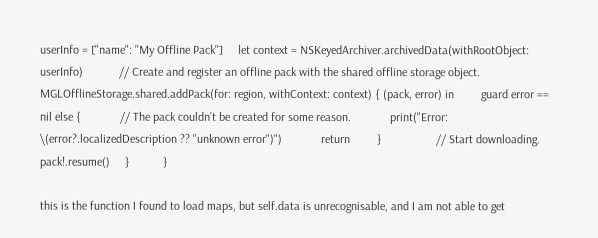userInfo = ["name": "My Offline Pack"]     let context = NSKeyedArchiver.archivedData(withRootObject: userInfo)            // Create and register an offline pack with the shared offline storage object.          MGLOfflineStorage.shared.addPack(for: region, withContext: context) { (pack, error) in         guard error == nil else {             // The pack couldn’t be created for some reason.             print("Error: \(error?.localizedDescription ?? "unknown error")")             return         }                  // Start downloading.         pack!.resume()     }           }

this is the function I found to load maps, but self.data is unrecognisable, and I am not able to get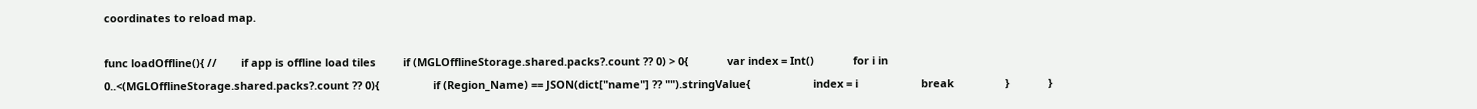coordinates to reload map.

func loadOffline(){ //        if app is offline load tiles         if (MGLOfflineStorage.shared.packs?.count ?? 0) > 0{             var index = Int()             for i in 0..<(MGLOfflineStorage.shared.packs?.count ?? 0){                  if (Region_Name) == JSON(dict["name"] ?? "").stringValue{                     index = i                     break                 }             }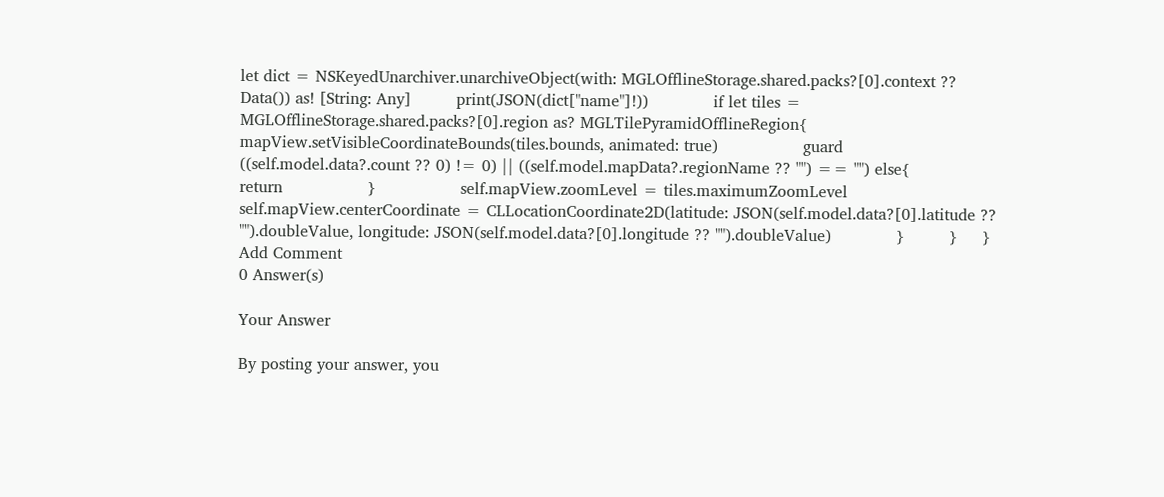let dict = NSKeyedUnarchiver.unarchiveObject(with: MGLOfflineStorage.shared.packs?[0].context ?? Data()) as! [String: Any]         print(JSON(dict["name"]!))             if let tiles = MGLOfflineStorage.shared.packs?[0].region as? MGLTilePyramidOfflineRegion{                  mapView.setVisibleCoordinateBounds(tiles.bounds, animated: true)                 guard ((self.model.data?.count ?? 0) != 0) || ((self.model.mapData?.regionName ?? "") == "") else{                     return                 }                 self.mapView.zoomLevel = tiles.maximumZoomLevel                 self.mapView.centerCoordinate = CLLocationCoordinate2D(latitude: JSON(self.model.data?[0].latitude ?? "").doubleValue, longitude: JSON(self.model.data?[0].longitude ?? "").doubleValue)             }         }     }
Add Comment
0 Answer(s)

Your Answer

By posting your answer, you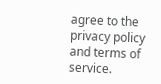agree to the privacy policy and terms of service.